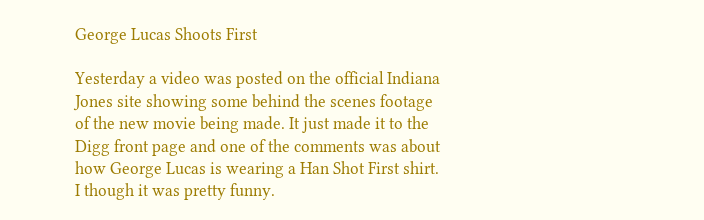George Lucas Shoots First

Yesterday a video was posted on the official Indiana Jones site showing some behind the scenes footage of the new movie being made. It just made it to the Digg front page and one of the comments was about how George Lucas is wearing a Han Shot First shirt. I though it was pretty funny.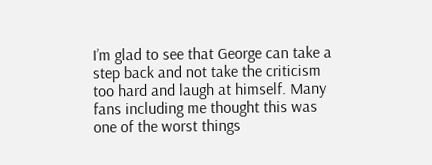I’m glad to see that George can take a step back and not take the criticism too hard and laugh at himself. Many fans including me thought this was one of the worst things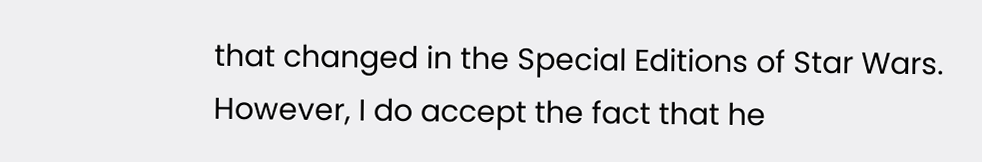that changed in the Special Editions of Star Wars. However, I do accept the fact that he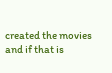created the movies and if that is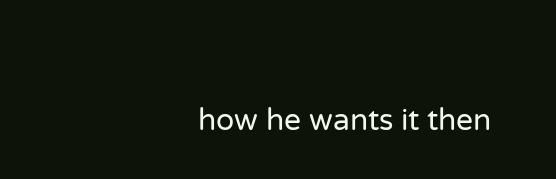how he wants it then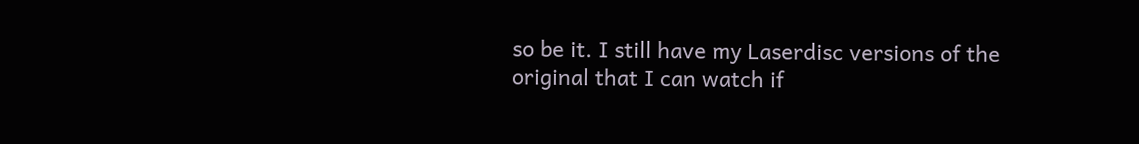so be it. I still have my Laserdisc versions of the original that I can watch if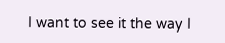I want to see it the way I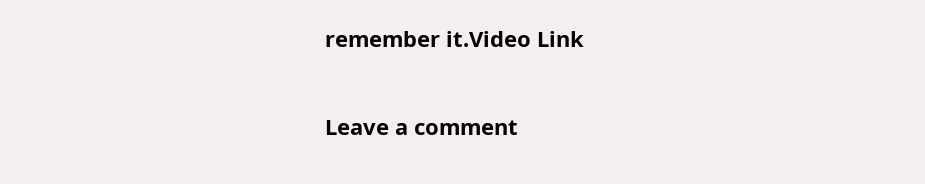remember it.Video Link

Leave a comment